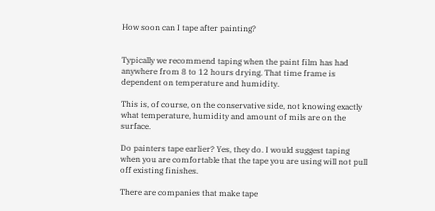How soon can I tape after painting?


Typically we recommend taping when the paint film has had anywhere from 8 to 12 hours drying. That time frame is dependent on temperature and humidity.

This is, of course, on the conservative side, not knowing exactly what temperature, humidity and amount of mils are on the surface.

Do painters tape earlier? Yes, they do. I would suggest taping when you are comfortable that the tape you are using will not pull off existing finishes.

There are companies that make tape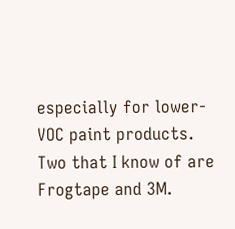especially for lower-VOC paint products. Two that I know of are Frogtape and 3M.